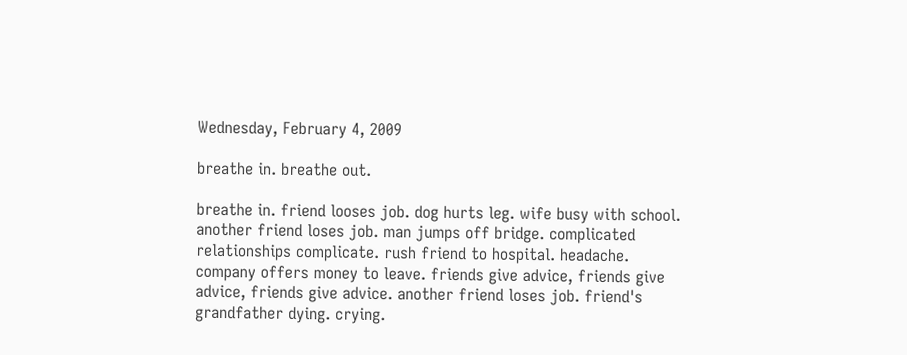Wednesday, February 4, 2009

breathe in. breathe out.

breathe in. friend looses job. dog hurts leg. wife busy with school. another friend loses job. man jumps off bridge. complicated relationships complicate. rush friend to hospital. headache. company offers money to leave. friends give advice, friends give advice, friends give advice. another friend loses job. friend's grandfather dying. crying.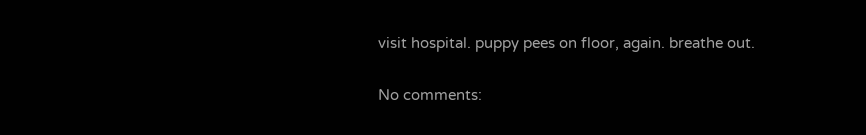visit hospital. puppy pees on floor, again. breathe out.

No comments: